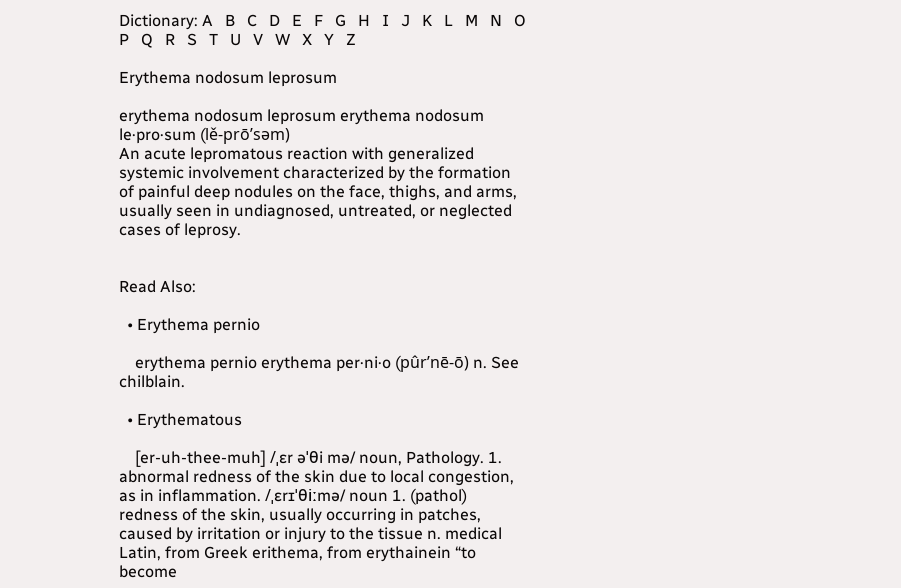Dictionary: A   B   C   D   E   F   G   H   I   J   K   L   M   N   O   P   Q   R   S   T   U   V   W   X   Y   Z

Erythema nodosum leprosum

erythema nodosum leprosum erythema nodosum le·pro·sum (lě-prō’səm)
An acute lepromatous reaction with generalized systemic involvement characterized by the formation of painful deep nodules on the face, thighs, and arms, usually seen in undiagnosed, untreated, or neglected cases of leprosy.


Read Also:

  • Erythema pernio

    erythema pernio erythema per·ni·o (pûr’nē-ō) n. See chilblain.

  • Erythematous

    [er-uh-thee-muh] /ˌɛr əˈθi mə/ noun, Pathology. 1. abnormal redness of the skin due to local congestion, as in inflammation. /ˌɛrɪˈθiːmə/ noun 1. (pathol) redness of the skin, usually occurring in patches, caused by irritation or injury to the tissue n. medical Latin, from Greek erithema, from erythainein “to become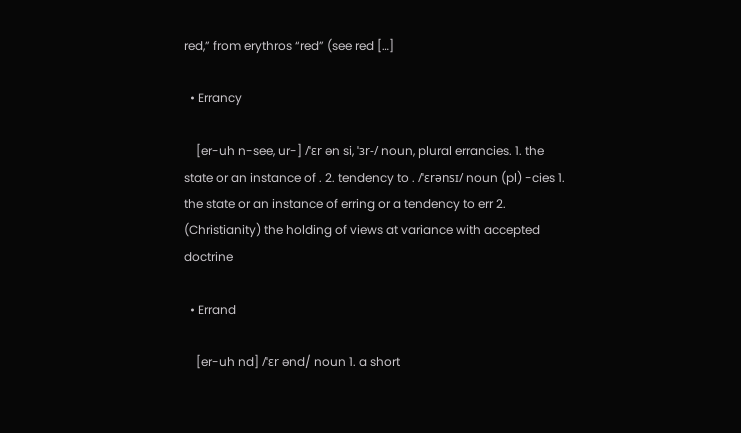red,” from erythros “red” (see red […]

  • Errancy

    [er-uh n-see, ur-] /ˈɛr ən si, ˈɜr-/ noun, plural errancies. 1. the state or an instance of . 2. tendency to . /ˈɛrənsɪ/ noun (pl) -cies 1. the state or an instance of erring or a tendency to err 2. (Christianity) the holding of views at variance with accepted doctrine

  • Errand

    [er-uh nd] /ˈɛr ənd/ noun 1. a short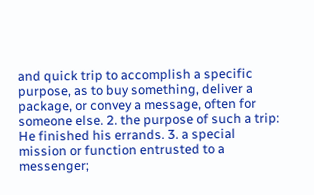and quick trip to accomplish a specific purpose, as to buy something, deliver a package, or convey a message, often for someone else. 2. the purpose of such a trip: He finished his errands. 3. a special mission or function entrusted to a messenger;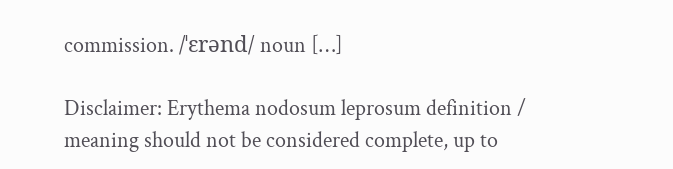commission. /ˈɛrənd/ noun […]

Disclaimer: Erythema nodosum leprosum definition / meaning should not be considered complete, up to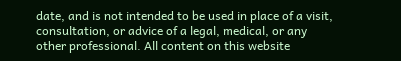date, and is not intended to be used in place of a visit, consultation, or advice of a legal, medical, or any other professional. All content on this website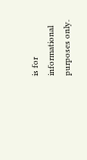is for informational purposes only.